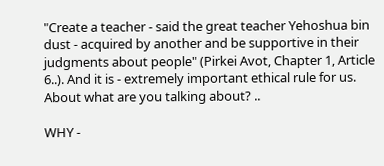"Create a teacher - said the great teacher Yehoshua bin dust - acquired by another and be supportive in their judgments about people" (Pirkei Avot, Chapter 1, Article 6..). And it is - extremely important ethical rule for us. About what are you talking about? ..

WHY -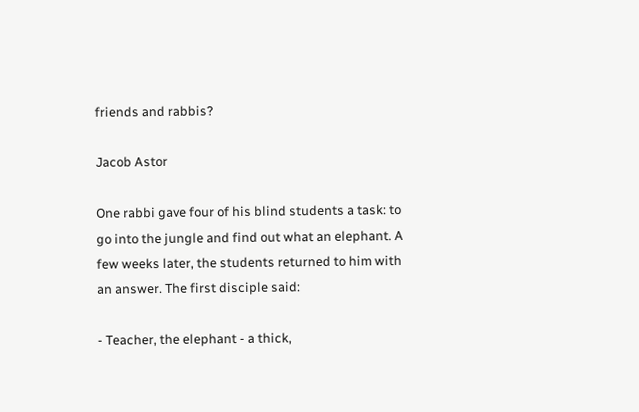friends and rabbis?

Jacob Astor

One rabbi gave four of his blind students a task: to go into the jungle and find out what an elephant. A few weeks later, the students returned to him with an answer. The first disciple said:

- Teacher, the elephant - a thick,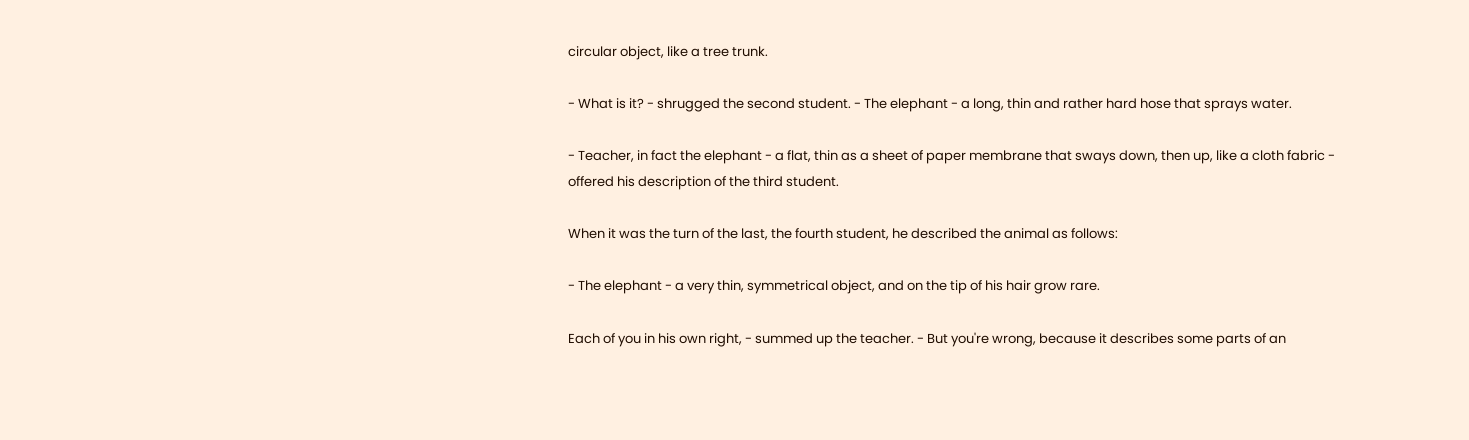circular object, like a tree trunk.

- What is it? - shrugged the second student. - The elephant - a long, thin and rather hard hose that sprays water.

- Teacher, in fact the elephant - a flat, thin as a sheet of paper membrane that sways down, then up, like a cloth fabric - offered his description of the third student.

When it was the turn of the last, the fourth student, he described the animal as follows:

- The elephant - a very thin, symmetrical object, and on the tip of his hair grow rare.

Each of you in his own right, - summed up the teacher. - But you're wrong, because it describes some parts of an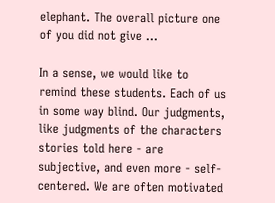elephant. The overall picture one of you did not give ...

In a sense, we would like to remind these students. Each of us in some way blind. Our judgments, like judgments of the characters stories told here - are subjective, and even more - self-centered. We are often motivated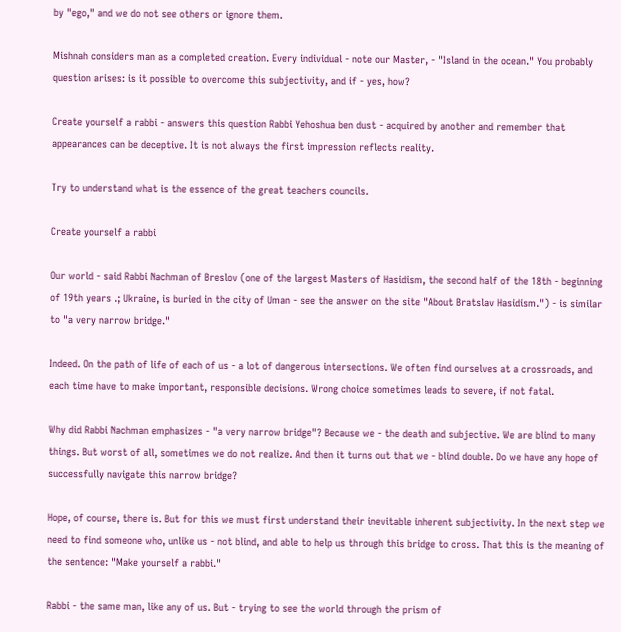by "ego," and we do not see others or ignore them.

Mishnah considers man as a completed creation. Every individual - note our Master, - "Island in the ocean." You probably question arises: is it possible to overcome this subjectivity, and if - yes, how?

Create yourself a rabbi - answers this question Rabbi Yehoshua ben dust - acquired by another and remember that appearances can be deceptive. It is not always the first impression reflects reality.

Try to understand what is the essence of the great teachers councils.

Create yourself a rabbi

Our world - said Rabbi Nachman of Breslov (one of the largest Masters of Hasidism, the second half of the 18th - beginning of 19th years .; Ukraine, is buried in the city of Uman - see the answer on the site "About Bratslav Hasidism.") - is similar to "a very narrow bridge."

Indeed. On the path of life of each of us - a lot of dangerous intersections. We often find ourselves at a crossroads, and each time have to make important, responsible decisions. Wrong choice sometimes leads to severe, if not fatal.

Why did Rabbi Nachman emphasizes - "a very narrow bridge"? Because we - the death and subjective. We are blind to many things. But worst of all, sometimes we do not realize. And then it turns out that we - blind double. Do we have any hope of successfully navigate this narrow bridge?

Hope, of course, there is. But for this we must first understand their inevitable inherent subjectivity. In the next step we need to find someone who, unlike us - not blind, and able to help us through this bridge to cross. That this is the meaning of the sentence: "Make yourself a rabbi."

Rabbi - the same man, like any of us. But - trying to see the world through the prism of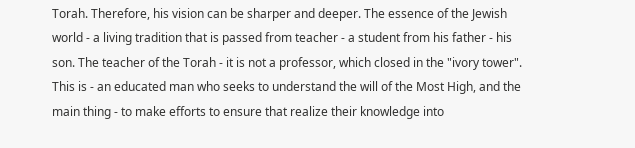Torah. Therefore, his vision can be sharper and deeper. The essence of the Jewish world - a living tradition that is passed from teacher - a student from his father - his son. The teacher of the Torah - it is not a professor, which closed in the "ivory tower". This is - an educated man who seeks to understand the will of the Most High, and the main thing - to make efforts to ensure that realize their knowledge into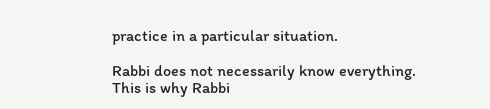practice in a particular situation.

Rabbi does not necessarily know everything. This is why Rabbi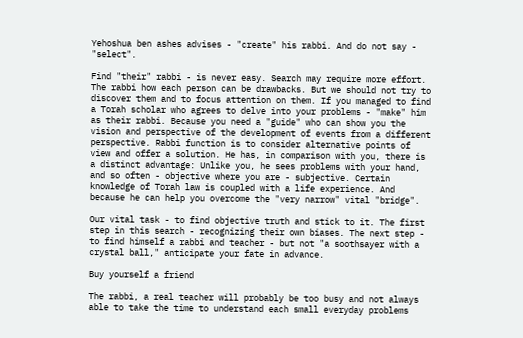Yehoshua ben ashes advises - "create" his rabbi. And do not say - "select".

Find "their" rabbi - is never easy. Search may require more effort. The rabbi how each person can be drawbacks. But we should not try to discover them and to focus attention on them. If you managed to find a Torah scholar who agrees to delve into your problems - "make" him as their rabbi. Because you need a "guide" who can show you the vision and perspective of the development of events from a different perspective. Rabbi function is to consider alternative points of view and offer a solution. He has, in comparison with you, there is a distinct advantage: Unlike you, he sees problems with your hand, and so often - objective where you are - subjective. Certain knowledge of Torah law is coupled with a life experience. And because he can help you overcome the "very narrow" vital "bridge".

Our vital task - to find objective truth and stick to it. The first step in this search - recognizing their own biases. The next step - to find himself a rabbi and teacher - but not "a soothsayer with a crystal ball," anticipate your fate in advance.

Buy yourself a friend

The rabbi, a real teacher will probably be too busy and not always able to take the time to understand each small everyday problems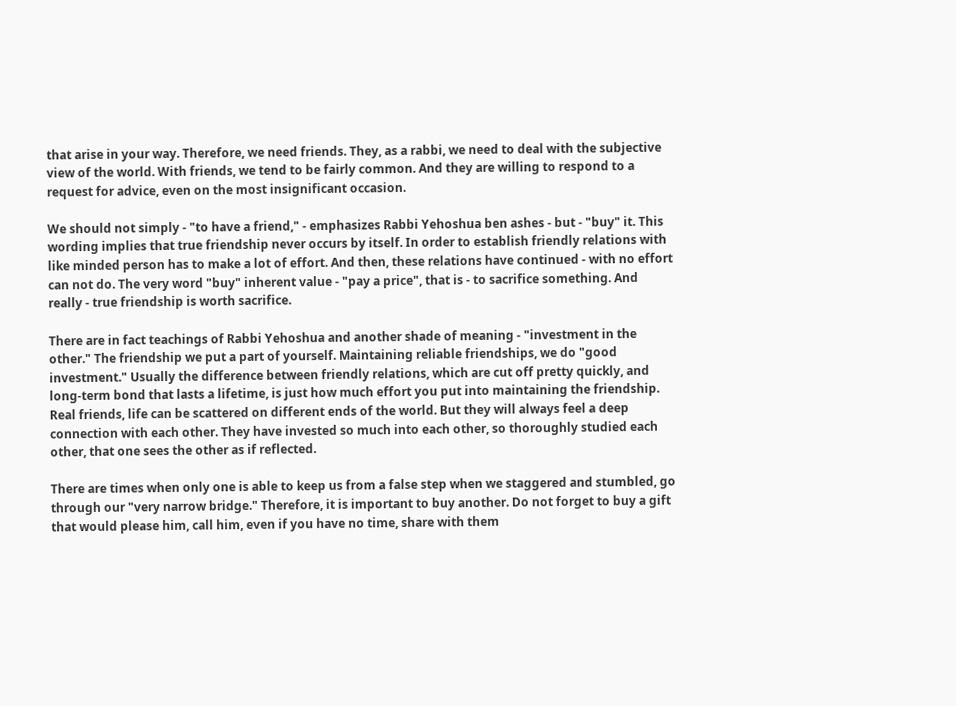that arise in your way. Therefore, we need friends. They, as a rabbi, we need to deal with the subjective view of the world. With friends, we tend to be fairly common. And they are willing to respond to a request for advice, even on the most insignificant occasion.

We should not simply - "to have a friend," - emphasizes Rabbi Yehoshua ben ashes - but - "buy" it. This wording implies that true friendship never occurs by itself. In order to establish friendly relations with like minded person has to make a lot of effort. And then, these relations have continued - with no effort can not do. The very word "buy" inherent value - "pay a price", that is - to sacrifice something. And really - true friendship is worth sacrifice.

There are in fact teachings of Rabbi Yehoshua and another shade of meaning - "investment in the other." The friendship we put a part of yourself. Maintaining reliable friendships, we do "good investment." Usually the difference between friendly relations, which are cut off pretty quickly, and long-term bond that lasts a lifetime, is just how much effort you put into maintaining the friendship. Real friends, life can be scattered on different ends of the world. But they will always feel a deep connection with each other. They have invested so much into each other, so thoroughly studied each other, that one sees the other as if reflected.

There are times when only one is able to keep us from a false step when we staggered and stumbled, go through our "very narrow bridge." Therefore, it is important to buy another. Do not forget to buy a gift that would please him, call him, even if you have no time, share with them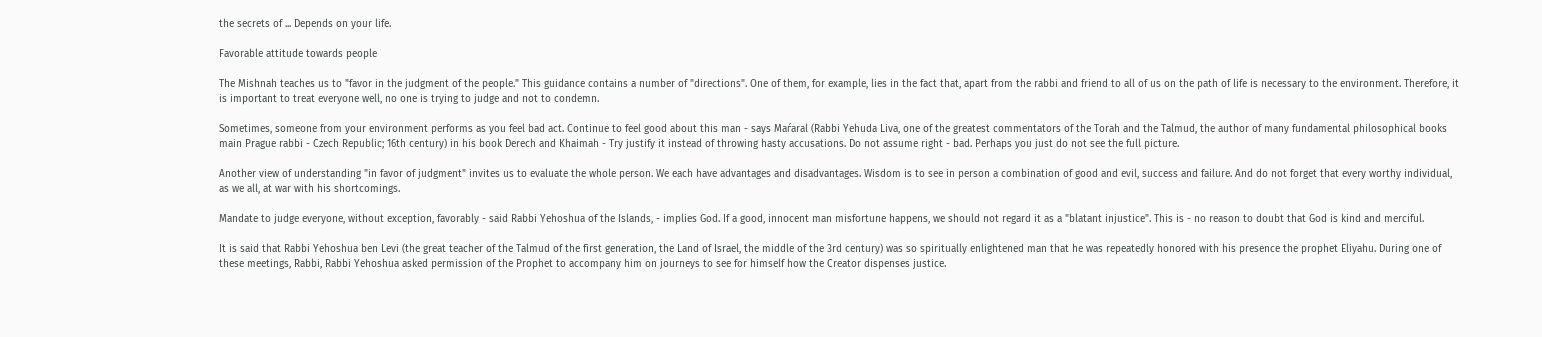the secrets of ... Depends on your life.

Favorable attitude towards people

The Mishnah teaches us to "favor in the judgment of the people." This guidance contains a number of "directions". One of them, for example, lies in the fact that, apart from the rabbi and friend to all of us on the path of life is necessary to the environment. Therefore, it is important to treat everyone well, no one is trying to judge and not to condemn.

Sometimes, someone from your environment performs as you feel bad act. Continue to feel good about this man - says Maѓaral (Rabbi Yehuda Liva, one of the greatest commentators of the Torah and the Talmud, the author of many fundamental philosophical books main Prague rabbi - Czech Republic; 16th century) in his book Derech and Khaimah - Try justify it instead of throwing hasty accusations. Do not assume right - bad. Perhaps you just do not see the full picture.

Another view of understanding "in favor of judgment" invites us to evaluate the whole person. We each have advantages and disadvantages. Wisdom is to see in person a combination of good and evil, success and failure. And do not forget that every worthy individual, as we all, at war with his shortcomings.

Mandate to judge everyone, without exception, favorably - said Rabbi Yehoshua of the Islands, - implies God. If a good, innocent man misfortune happens, we should not regard it as a "blatant injustice". This is - no reason to doubt that God is kind and merciful.

It is said that Rabbi Yehoshua ben Levi (the great teacher of the Talmud of the first generation, the Land of Israel, the middle of the 3rd century) was so spiritually enlightened man that he was repeatedly honored with his presence the prophet Eliyahu. During one of these meetings, Rabbi, Rabbi Yehoshua asked permission of the Prophet to accompany him on journeys to see for himself how the Creator dispenses justice.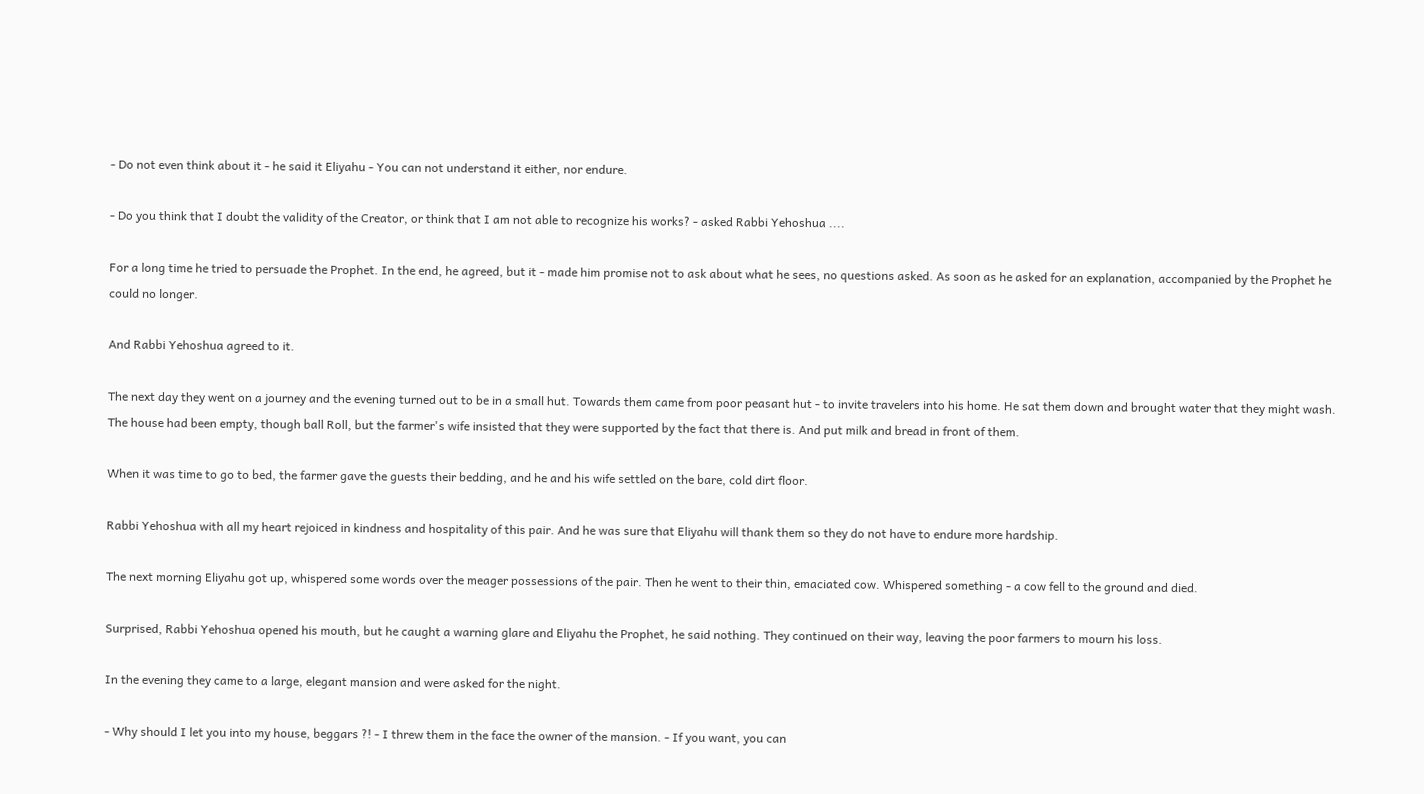- Do not even think about it - he said it Eliyahu - You can not understand it either, nor endure.

- Do you think that I doubt the validity of the Creator, or think that I am not able to recognize his works? - asked Rabbi Yehoshua ....

For a long time he tried to persuade the Prophet. In the end, he agreed, but it - made him promise not to ask about what he sees, no questions asked. As soon as he asked for an explanation, accompanied by the Prophet he could no longer.

And Rabbi Yehoshua agreed to it.

The next day they went on a journey and the evening turned out to be in a small hut. Towards them came from poor peasant hut - to invite travelers into his home. He sat them down and brought water that they might wash. The house had been empty, though ball Roll, but the farmer's wife insisted that they were supported by the fact that there is. And put milk and bread in front of them.

When it was time to go to bed, the farmer gave the guests their bedding, and he and his wife settled on the bare, cold dirt floor.

Rabbi Yehoshua with all my heart rejoiced in kindness and hospitality of this pair. And he was sure that Eliyahu will thank them so they do not have to endure more hardship.

The next morning Eliyahu got up, whispered some words over the meager possessions of the pair. Then he went to their thin, emaciated cow. Whispered something - a cow fell to the ground and died.

Surprised, Rabbi Yehoshua opened his mouth, but he caught a warning glare and Eliyahu the Prophet, he said nothing. They continued on their way, leaving the poor farmers to mourn his loss.

In the evening they came to a large, elegant mansion and were asked for the night.

- Why should I let you into my house, beggars ?! - I threw them in the face the owner of the mansion. - If you want, you can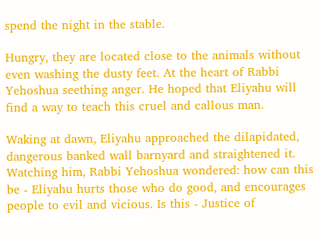spend the night in the stable.

Hungry, they are located close to the animals without even washing the dusty feet. At the heart of Rabbi Yehoshua seething anger. He hoped that Eliyahu will find a way to teach this cruel and callous man.

Waking at dawn, Eliyahu approached the dilapidated, dangerous banked wall barnyard and straightened it. Watching him, Rabbi Yehoshua wondered: how can this be - Eliyahu hurts those who do good, and encourages people to evil and vicious. Is this - Justice of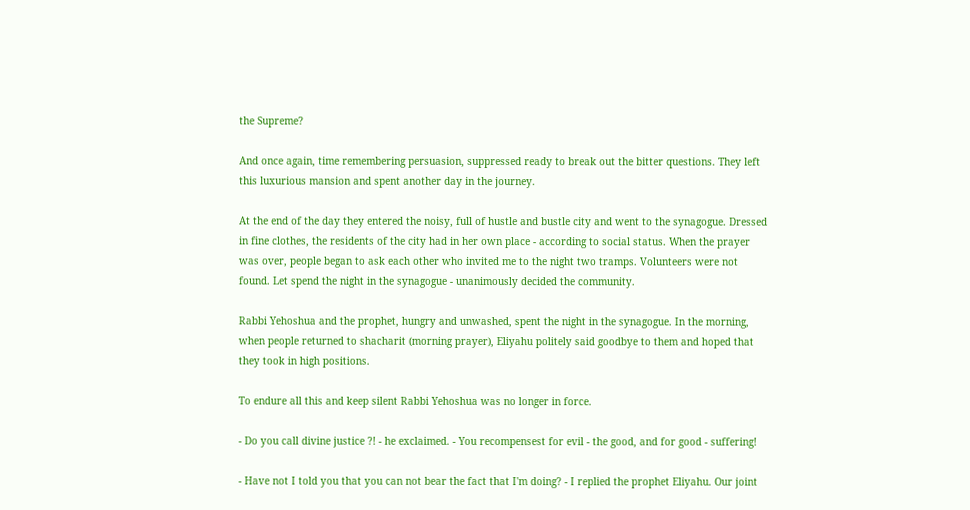the Supreme?

And once again, time remembering persuasion, suppressed ready to break out the bitter questions. They left this luxurious mansion and spent another day in the journey.

At the end of the day they entered the noisy, full of hustle and bustle city and went to the synagogue. Dressed in fine clothes, the residents of the city had in her own place - according to social status. When the prayer was over, people began to ask each other who invited me to the night two tramps. Volunteers were not found. Let spend the night in the synagogue - unanimously decided the community.

Rabbi Yehoshua and the prophet, hungry and unwashed, spent the night in the synagogue. In the morning, when people returned to shacharit (morning prayer), Eliyahu politely said goodbye to them and hoped that they took in high positions.

To endure all this and keep silent Rabbi Yehoshua was no longer in force.

- Do you call divine justice ?! - he exclaimed. - You recompensest for evil - the good, and for good - suffering!

- Have not I told you that you can not bear the fact that I'm doing? - I replied the prophet Eliyahu. Our joint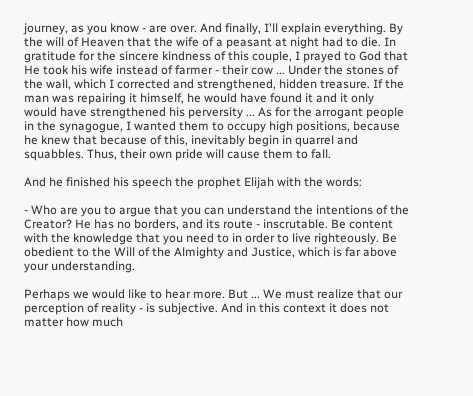journey, as you know - are over. And finally, I'll explain everything. By the will of Heaven that the wife of a peasant at night had to die. In gratitude for the sincere kindness of this couple, I prayed to God that He took his wife instead of farmer - their cow ... Under the stones of the wall, which I corrected and strengthened, hidden treasure. If the man was repairing it himself, he would have found it and it only would have strengthened his perversity ... As for the arrogant people in the synagogue, I wanted them to occupy high positions, because he knew that because of this, inevitably begin in quarrel and squabbles. Thus, their own pride will cause them to fall.

And he finished his speech the prophet Elijah with the words:

- Who are you to argue that you can understand the intentions of the Creator? He has no borders, and its route - inscrutable. Be content with the knowledge that you need to in order to live righteously. Be obedient to the Will of the Almighty and Justice, which is far above your understanding.

Perhaps we would like to hear more. But ... We must realize that our perception of reality - is subjective. And in this context it does not matter how much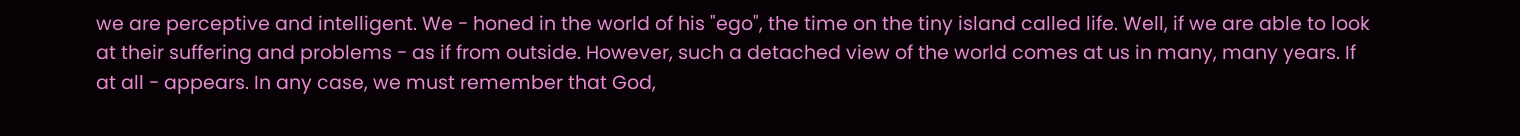we are perceptive and intelligent. We - honed in the world of his "ego", the time on the tiny island called life. Well, if we are able to look at their suffering and problems - as if from outside. However, such a detached view of the world comes at us in many, many years. If at all - appears. In any case, we must remember that God,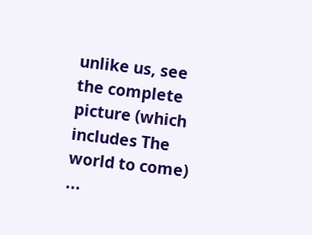unlike us, see the complete picture (which includes The world to come) ...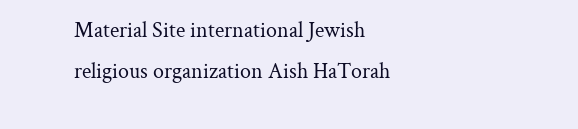Material Site international Jewish religious organization Aish HaTorah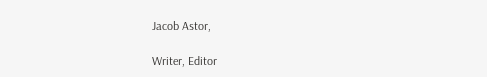Jacob Astor,

Writer, Editor